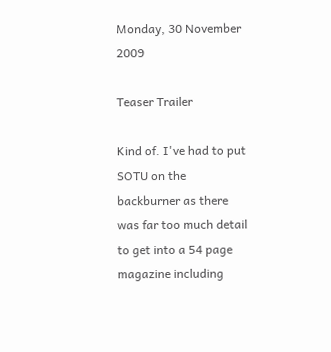Monday, 30 November 2009

Teaser Trailer

Kind of. I've had to put SOTU on the backburner as there was far too much detail to get into a 54 page magazine including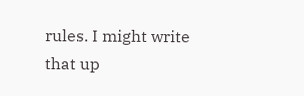rules. I might write that up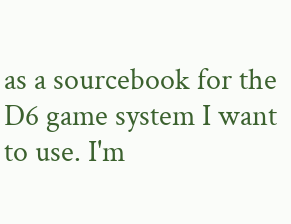as a sourcebook for the D6 game system I want to use. I'm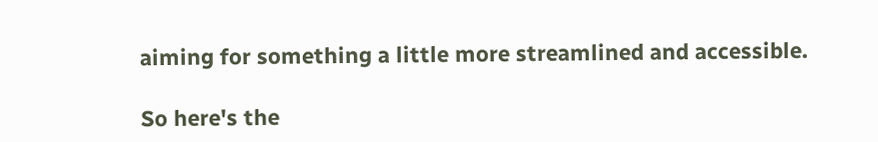aiming for something a little more streamlined and accessible.

So here's the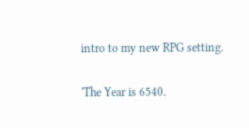intro to my new RPG setting.

'The Year is 6540.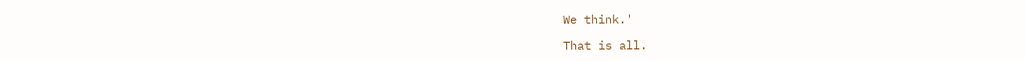We think.'

That is all.